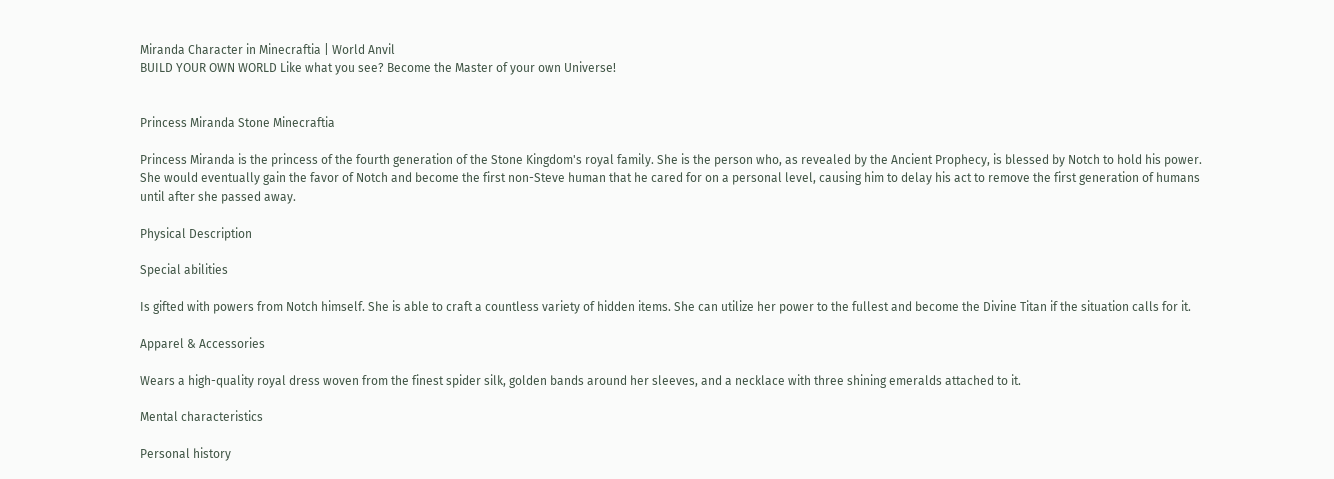Miranda Character in Minecraftia | World Anvil
BUILD YOUR OWN WORLD Like what you see? Become the Master of your own Universe!


Princess Miranda Stone Minecraftia

Princess Miranda is the princess of the fourth generation of the Stone Kingdom's royal family. She is the person who, as revealed by the Ancient Prophecy, is blessed by Notch to hold his power. She would eventually gain the favor of Notch and become the first non-Steve human that he cared for on a personal level, causing him to delay his act to remove the first generation of humans until after she passed away.

Physical Description

Special abilities

Is gifted with powers from Notch himself. She is able to craft a countless variety of hidden items. She can utilize her power to the fullest and become the Divine Titan if the situation calls for it.

Apparel & Accessories

Wears a high-quality royal dress woven from the finest spider silk, golden bands around her sleeves, and a necklace with three shining emeralds attached to it.

Mental characteristics

Personal history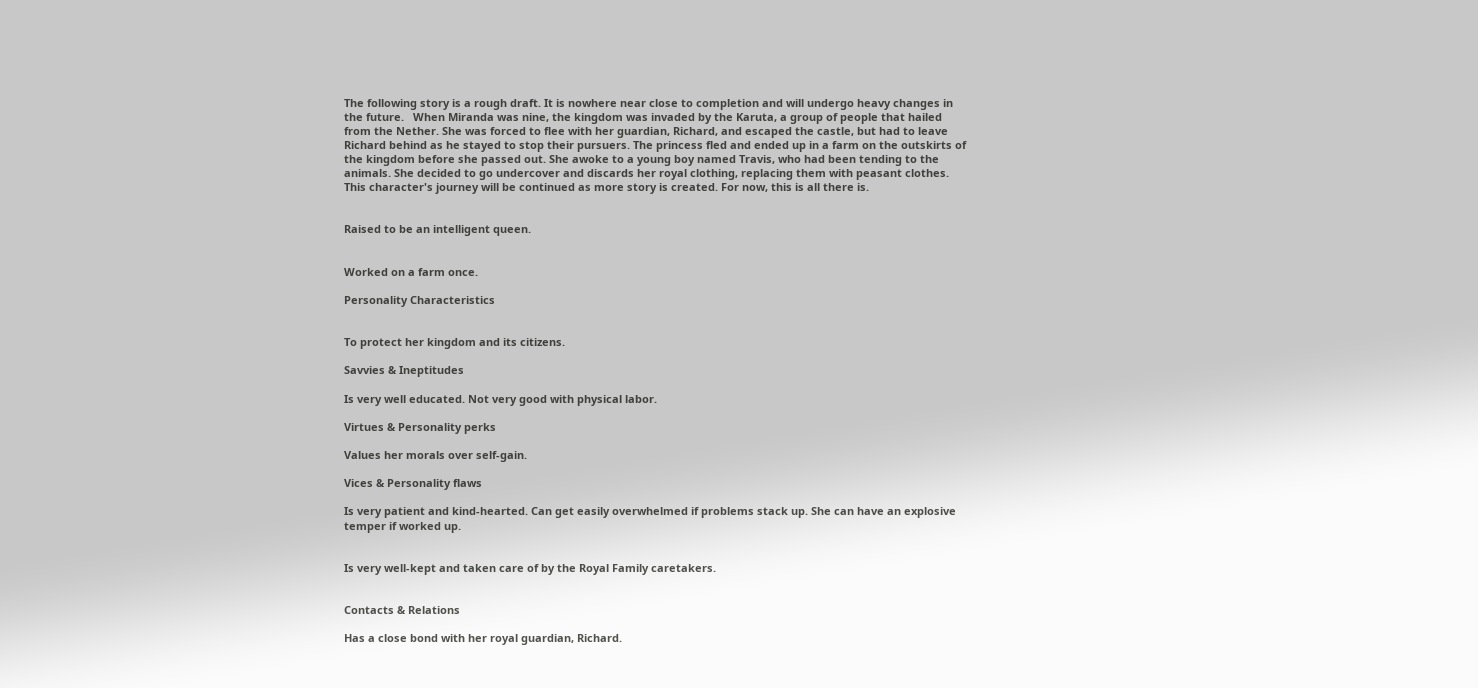The following story is a rough draft. It is nowhere near close to completion and will undergo heavy changes in the future.   When Miranda was nine, the kingdom was invaded by the Karuta, a group of people that hailed from the Nether. She was forced to flee with her guardian, Richard, and escaped the castle, but had to leave Richard behind as he stayed to stop their pursuers. The princess fled and ended up in a farm on the outskirts of the kingdom before she passed out. She awoke to a young boy named Travis, who had been tending to the animals. She decided to go undercover and discards her royal clothing, replacing them with peasant clothes.   This character's journey will be continued as more story is created. For now, this is all there is.


Raised to be an intelligent queen.


Worked on a farm once.

Personality Characteristics


To protect her kingdom and its citizens.

Savvies & Ineptitudes

Is very well educated. Not very good with physical labor.

Virtues & Personality perks

Values her morals over self-gain.

Vices & Personality flaws

Is very patient and kind-hearted. Can get easily overwhelmed if problems stack up. She can have an explosive temper if worked up.


Is very well-kept and taken care of by the Royal Family caretakers.


Contacts & Relations

Has a close bond with her royal guardian, Richard.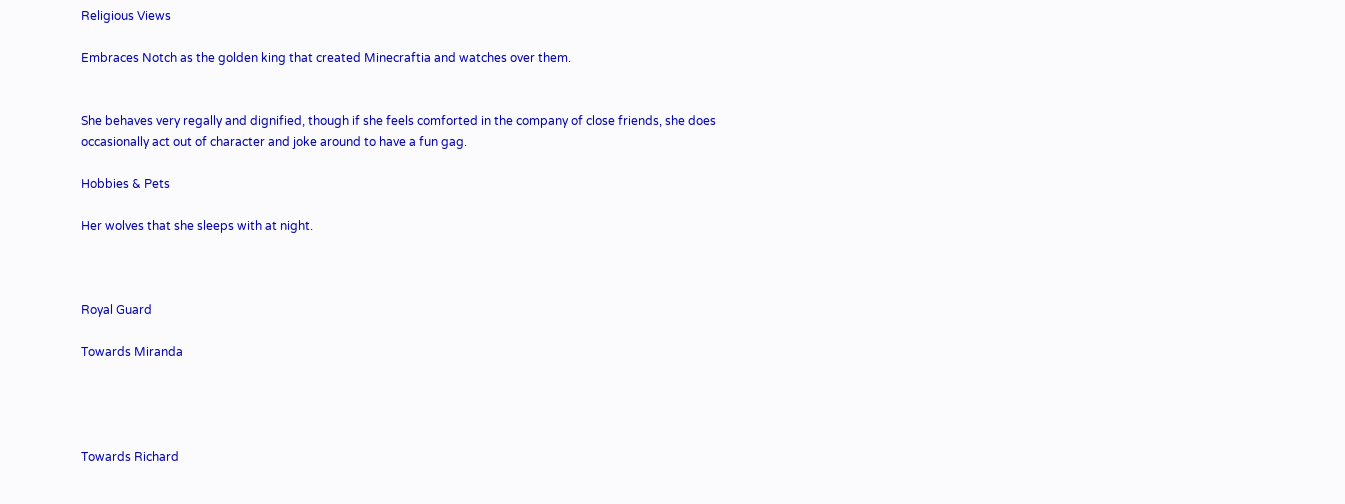Religious Views

Embraces Notch as the golden king that created Minecraftia and watches over them.


She behaves very regally and dignified, though if she feels comforted in the company of close friends, she does occasionally act out of character and joke around to have a fun gag.

Hobbies & Pets

Her wolves that she sleeps with at night.



Royal Guard

Towards Miranda




Towards Richard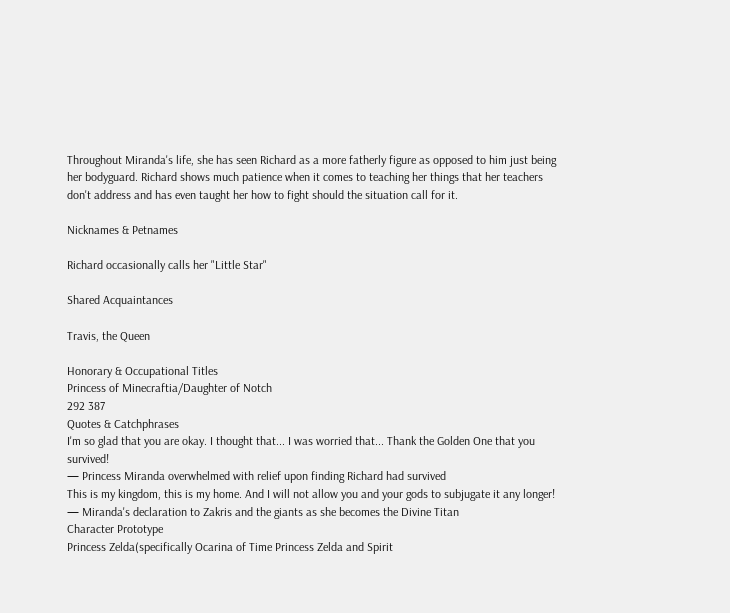Throughout Miranda's life, she has seen Richard as a more fatherly figure as opposed to him just being her bodyguard. Richard shows much patience when it comes to teaching her things that her teachers don't address and has even taught her how to fight should the situation call for it.

Nicknames & Petnames

Richard occasionally calls her "Little Star"

Shared Acquaintances

Travis, the Queen

Honorary & Occupational Titles
Princess of Minecraftia/Daughter of Notch
292 387
Quotes & Catchphrases
I'm so glad that you are okay. I thought that... I was worried that... Thank the Golden One that you survived!
— Princess Miranda overwhelmed with relief upon finding Richard had survived
This is my kingdom, this is my home. And I will not allow you and your gods to subjugate it any longer!
— Miranda's declaration to Zakris and the giants as she becomes the Divine Titan
Character Prototype
Princess Zelda(specifically Ocarina of Time Princess Zelda and Spirit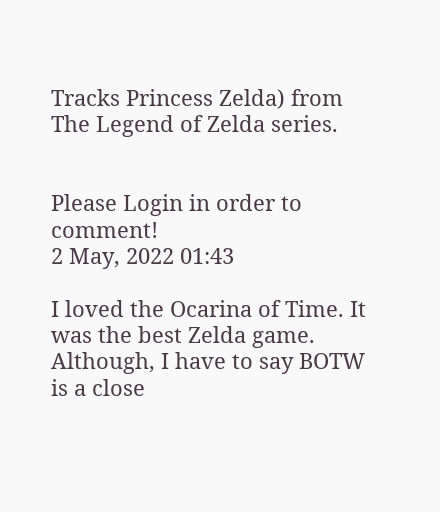Tracks Princess Zelda) from The Legend of Zelda series.


Please Login in order to comment!
2 May, 2022 01:43

I loved the Ocarina of Time. It was the best Zelda game. Although, I have to say BOTW is a close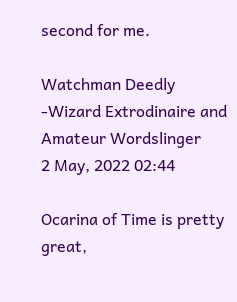second for me.

Watchman Deedly -Wizard Extrodinaire and Amateur Wordslinger
2 May, 2022 02:44

Ocarina of Time is pretty great,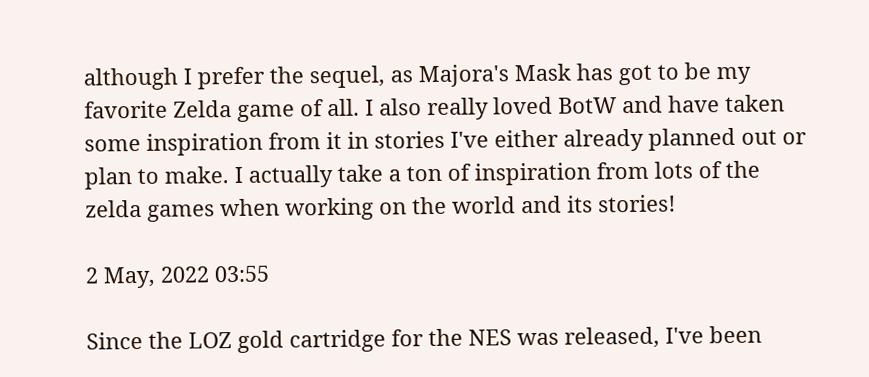although I prefer the sequel, as Majora's Mask has got to be my favorite Zelda game of all. I also really loved BotW and have taken some inspiration from it in stories I've either already planned out or plan to make. I actually take a ton of inspiration from lots of the zelda games when working on the world and its stories!

2 May, 2022 03:55

Since the LOZ gold cartridge for the NES was released, I've been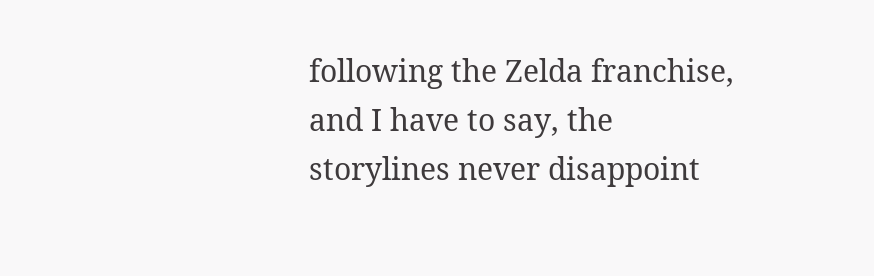following the Zelda franchise, and I have to say, the storylines never disappoint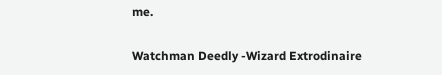me.

Watchman Deedly -Wizard Extrodinaire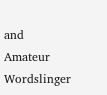and Amateur Wordslinger